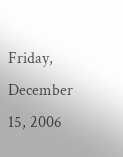Friday, December 15, 2006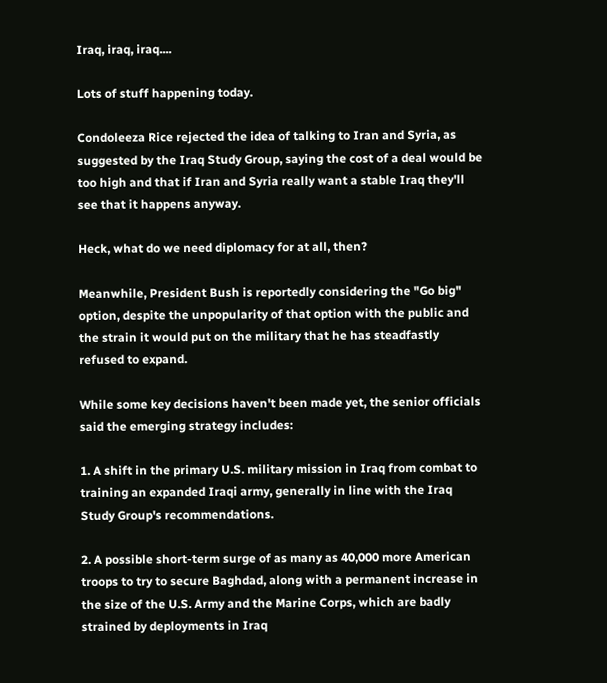Iraq, iraq, iraq....

Lots of stuff happening today.

Condoleeza Rice rejected the idea of talking to Iran and Syria, as suggested by the Iraq Study Group, saying the cost of a deal would be too high and that if Iran and Syria really want a stable Iraq they'll see that it happens anyway.

Heck, what do we need diplomacy for at all, then?

Meanwhile, President Bush is reportedly considering the "Go big" option, despite the unpopularity of that option with the public and the strain it would put on the military that he has steadfastly refused to expand.

While some key decisions haven't been made yet, the senior officials said the emerging strategy includes:

1. A shift in the primary U.S. military mission in Iraq from combat to training an expanded Iraqi army, generally in line with the Iraq Study Group's recommendations.

2. A possible short-term surge of as many as 40,000 more American troops to try to secure Baghdad, along with a permanent increase in the size of the U.S. Army and the Marine Corps, which are badly strained by deployments in Iraq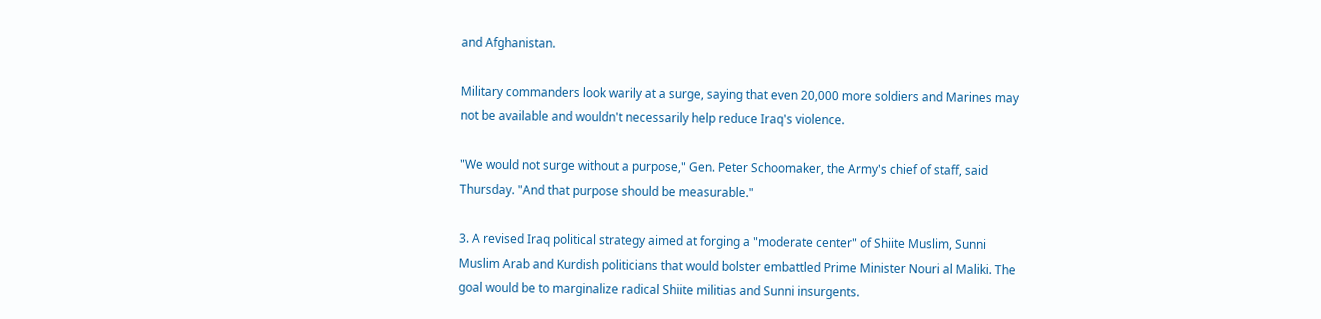and Afghanistan.

Military commanders look warily at a surge, saying that even 20,000 more soldiers and Marines may not be available and wouldn't necessarily help reduce Iraq's violence.

"We would not surge without a purpose," Gen. Peter Schoomaker, the Army's chief of staff, said Thursday. "And that purpose should be measurable."

3. A revised Iraq political strategy aimed at forging a "moderate center" of Shiite Muslim, Sunni Muslim Arab and Kurdish politicians that would bolster embattled Prime Minister Nouri al Maliki. The goal would be to marginalize radical Shiite militias and Sunni insurgents.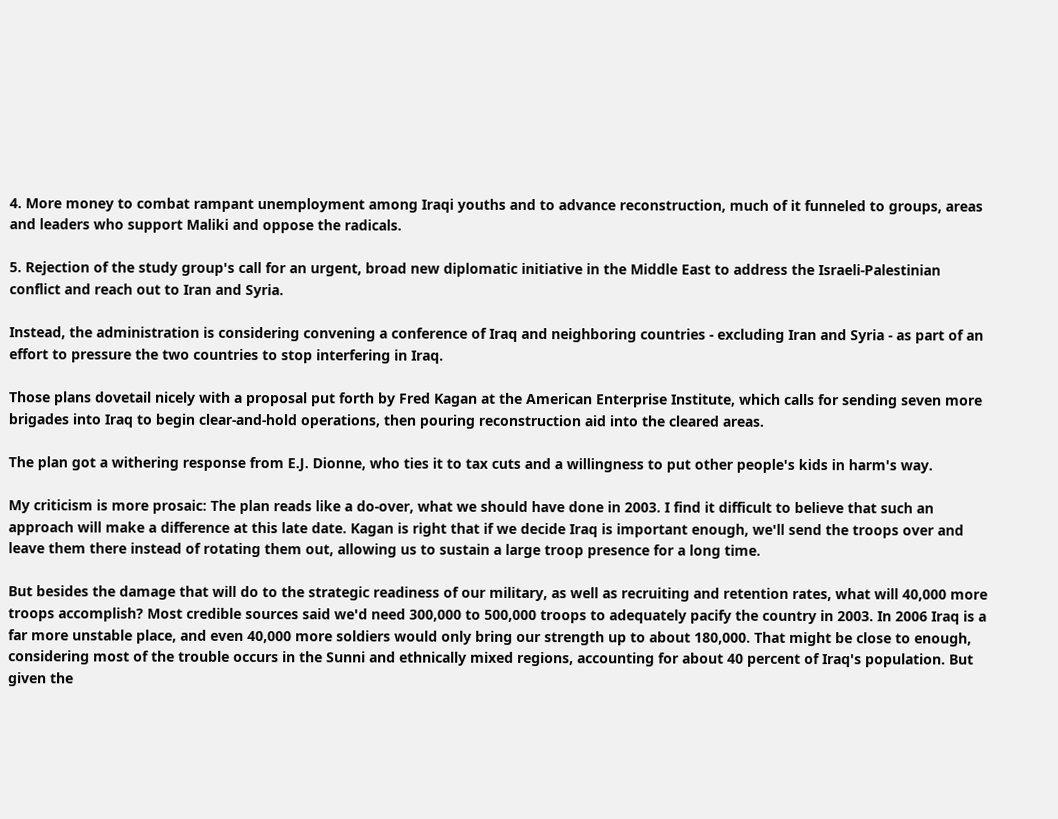4. More money to combat rampant unemployment among Iraqi youths and to advance reconstruction, much of it funneled to groups, areas and leaders who support Maliki and oppose the radicals.

5. Rejection of the study group's call for an urgent, broad new diplomatic initiative in the Middle East to address the Israeli-Palestinian conflict and reach out to Iran and Syria.

Instead, the administration is considering convening a conference of Iraq and neighboring countries - excluding Iran and Syria - as part of an effort to pressure the two countries to stop interfering in Iraq.

Those plans dovetail nicely with a proposal put forth by Fred Kagan at the American Enterprise Institute, which calls for sending seven more brigades into Iraq to begin clear-and-hold operations, then pouring reconstruction aid into the cleared areas.

The plan got a withering response from E.J. Dionne, who ties it to tax cuts and a willingness to put other people's kids in harm's way.

My criticism is more prosaic: The plan reads like a do-over, what we should have done in 2003. I find it difficult to believe that such an approach will make a difference at this late date. Kagan is right that if we decide Iraq is important enough, we'll send the troops over and leave them there instead of rotating them out, allowing us to sustain a large troop presence for a long time.

But besides the damage that will do to the strategic readiness of our military, as well as recruiting and retention rates, what will 40,000 more troops accomplish? Most credible sources said we'd need 300,000 to 500,000 troops to adequately pacify the country in 2003. In 2006 Iraq is a far more unstable place, and even 40,000 more soldiers would only bring our strength up to about 180,000. That might be close to enough, considering most of the trouble occurs in the Sunni and ethnically mixed regions, accounting for about 40 percent of Iraq's population. But given the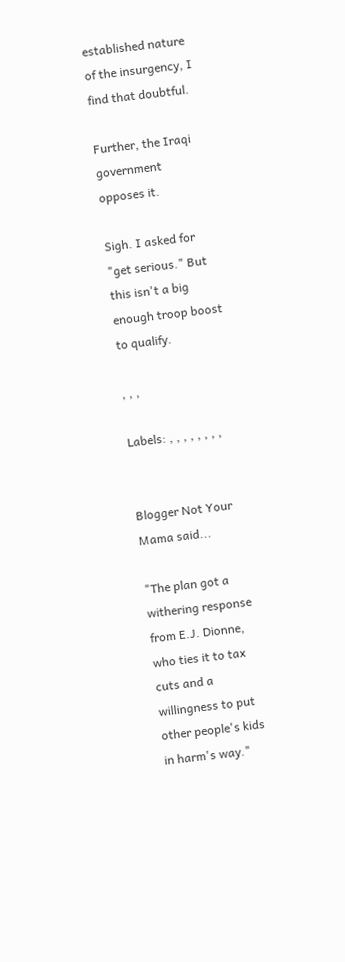established nature of the insurgency, I find that doubtful.

Further, the Iraqi government opposes it.

Sigh. I asked for "get serious." But this isn't a big enough troop boost to qualify.

, , ,

Labels: , , , , , , , ,


Blogger Not Your Mama said...

"The plan got a withering response from E.J. Dionne, who ties it to tax cuts and a willingness to put other people's kids in harm's way."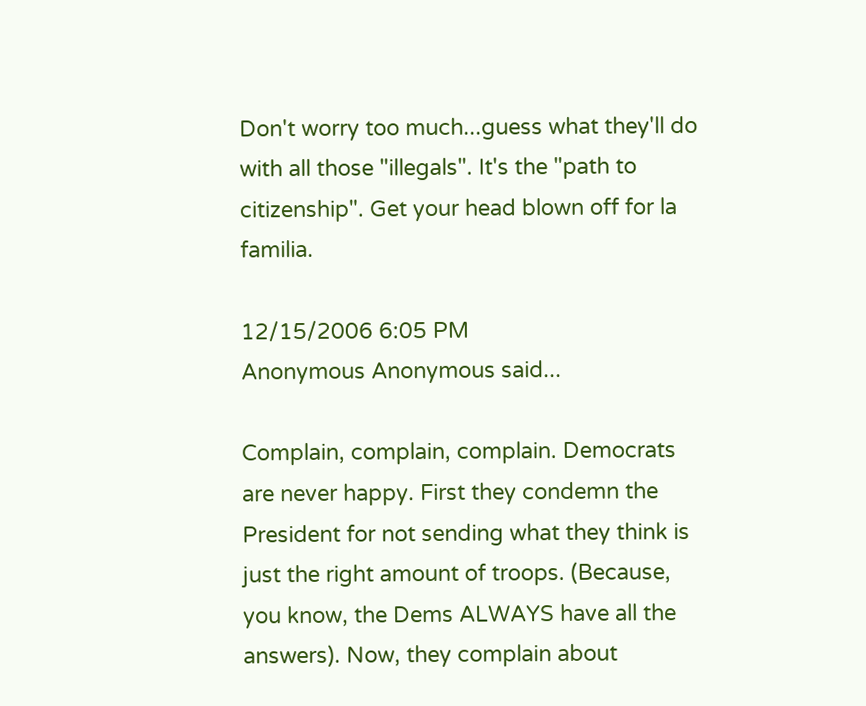Don't worry too much...guess what they'll do with all those "illegals". It's the "path to citizenship". Get your head blown off for la familia.

12/15/2006 6:05 PM
Anonymous Anonymous said...

Complain, complain, complain. Democrats are never happy. First they condemn the President for not sending what they think is just the right amount of troops. (Because, you know, the Dems ALWAYS have all the answers). Now, they complain about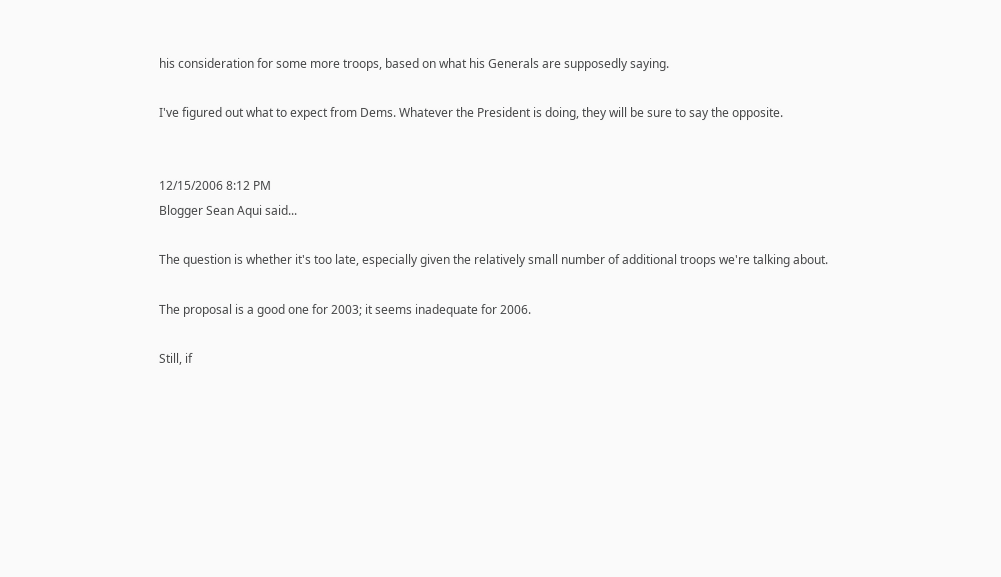his consideration for some more troops, based on what his Generals are supposedly saying.

I've figured out what to expect from Dems. Whatever the President is doing, they will be sure to say the opposite.


12/15/2006 8:12 PM
Blogger Sean Aqui said...

The question is whether it's too late, especially given the relatively small number of additional troops we're talking about.

The proposal is a good one for 2003; it seems inadequate for 2006.

Still, if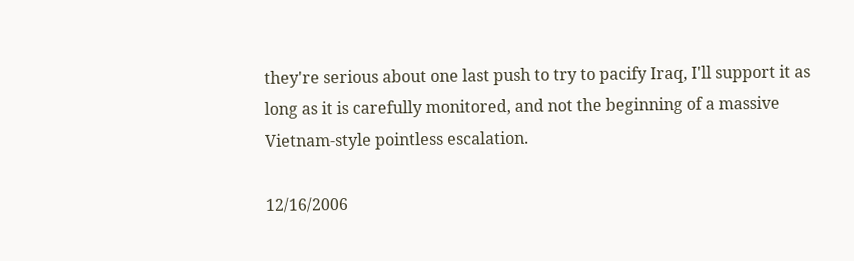they're serious about one last push to try to pacify Iraq, I'll support it as long as it is carefully monitored, and not the beginning of a massive Vietnam-style pointless escalation.

12/16/2006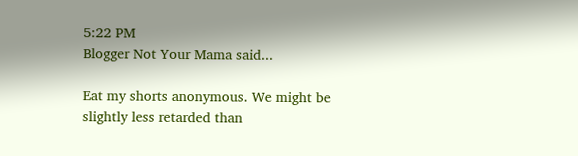5:22 PM
Blogger Not Your Mama said...

Eat my shorts anonymous. We might be slightly less retarded than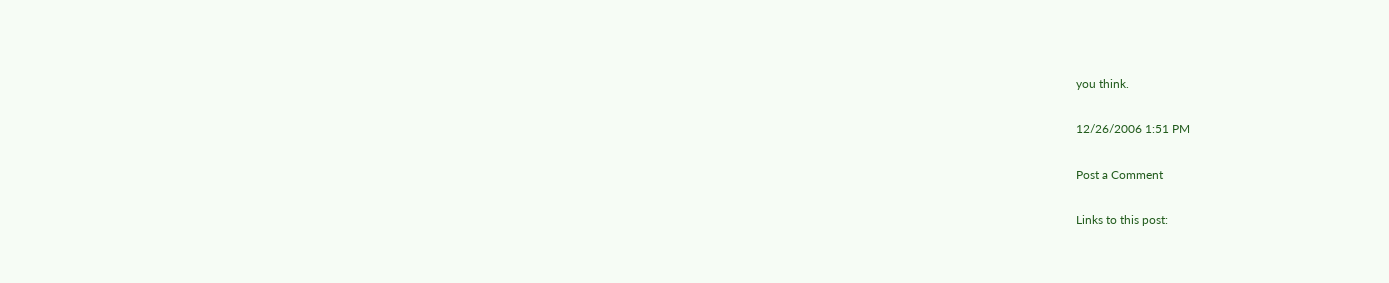you think.

12/26/2006 1:51 PM

Post a Comment

Links to this post: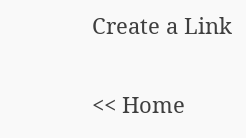Create a Link

<< Home